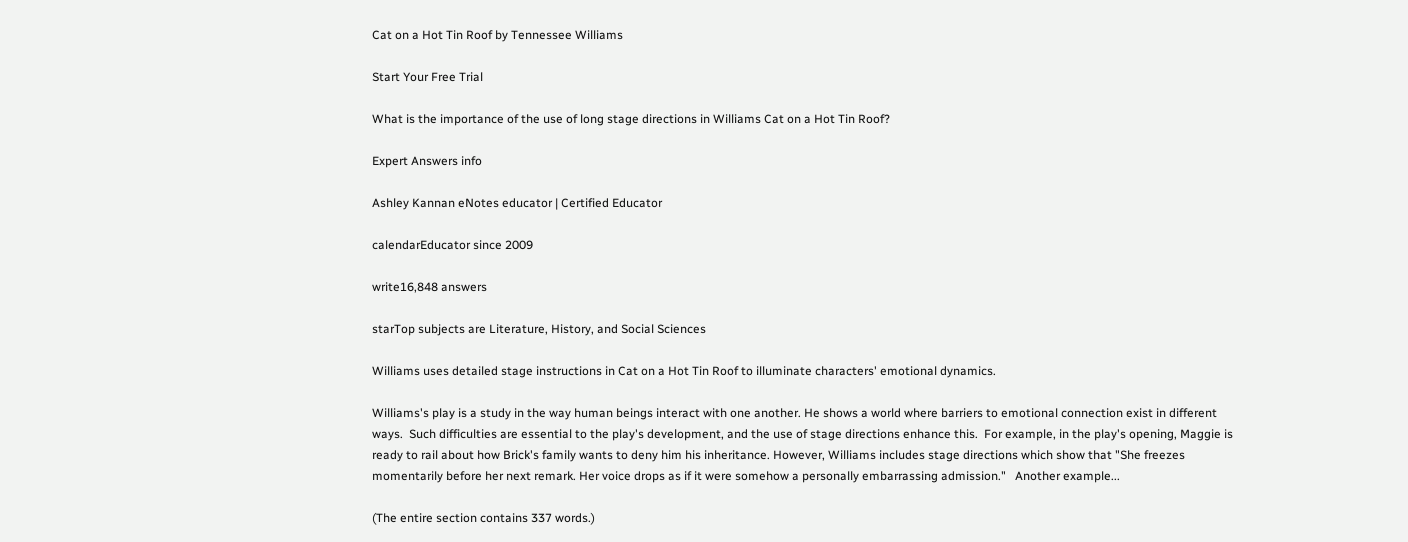Cat on a Hot Tin Roof by Tennessee Williams

Start Your Free Trial

What is the importance of the use of long stage directions in Williams Cat on a Hot Tin Roof?

Expert Answers info

Ashley Kannan eNotes educator | Certified Educator

calendarEducator since 2009

write16,848 answers

starTop subjects are Literature, History, and Social Sciences

Williams uses detailed stage instructions in Cat on a Hot Tin Roof to illuminate characters' emotional dynamics.

Williams's play is a study in the way human beings interact with one another. He shows a world where barriers to emotional connection exist in different ways.  Such difficulties are essential to the play's development, and the use of stage directions enhance this.  For example, in the play's opening, Maggie is ready to rail about how Brick's family wants to deny him his inheritance. However, Williams includes stage directions which show that "She freezes momentarily before her next remark. Her voice drops as if it were somehow a personally embarrassing admission."   Another example...

(The entire section contains 337 words.)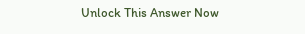Unlock This Answer Now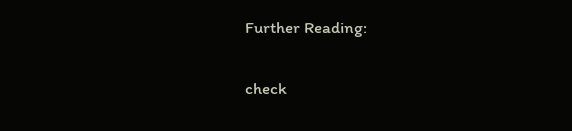Further Reading:

check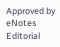Approved by eNotes Editorial